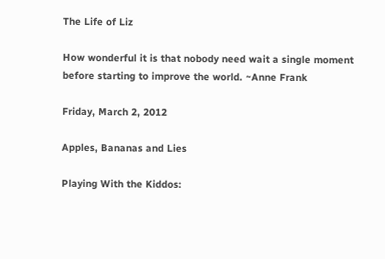The Life of Liz

How wonderful it is that nobody need wait a single moment before starting to improve the world. ~Anne Frank

Friday, March 2, 2012

Apples, Bananas and Lies

Playing With the Kiddos: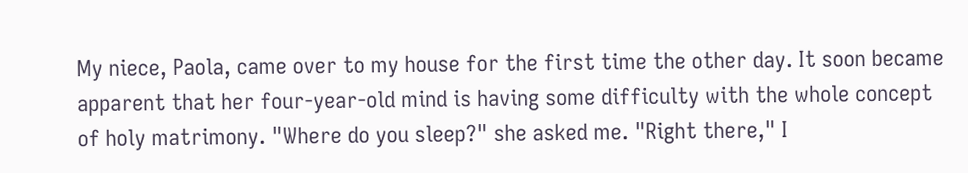My niece, Paola, came over to my house for the first time the other day. It soon became apparent that her four-year-old mind is having some difficulty with the whole concept of holy matrimony. "Where do you sleep?" she asked me. "Right there," I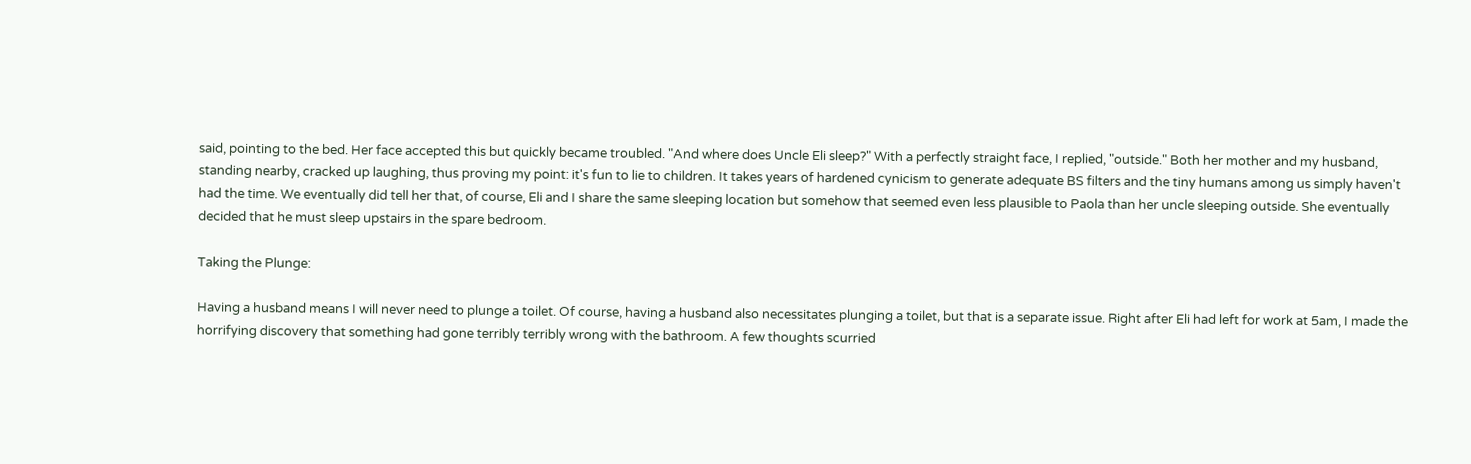said, pointing to the bed. Her face accepted this but quickly became troubled. "And where does Uncle Eli sleep?" With a perfectly straight face, I replied, "outside." Both her mother and my husband, standing nearby, cracked up laughing, thus proving my point: it's fun to lie to children. It takes years of hardened cynicism to generate adequate BS filters and the tiny humans among us simply haven't had the time. We eventually did tell her that, of course, Eli and I share the same sleeping location but somehow that seemed even less plausible to Paola than her uncle sleeping outside. She eventually decided that he must sleep upstairs in the spare bedroom.

Taking the Plunge:

Having a husband means I will never need to plunge a toilet. Of course, having a husband also necessitates plunging a toilet, but that is a separate issue. Right after Eli had left for work at 5am, I made the horrifying discovery that something had gone terribly terribly wrong with the bathroom. A few thoughts scurried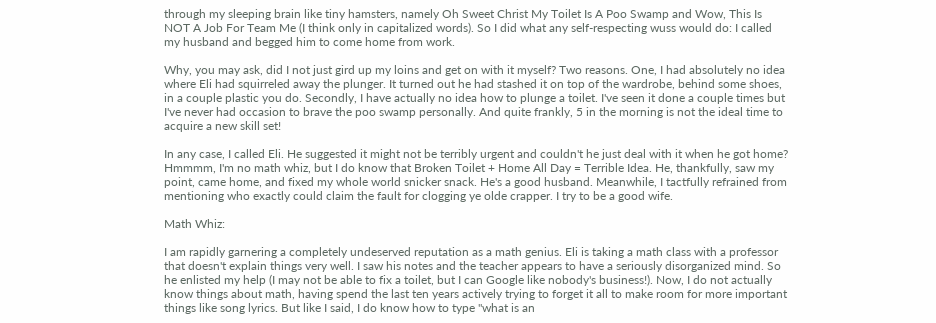through my sleeping brain like tiny hamsters, namely Oh Sweet Christ My Toilet Is A Poo Swamp and Wow, This Is NOT A Job For Team Me (I think only in capitalized words). So I did what any self-respecting wuss would do: I called my husband and begged him to come home from work.

Why, you may ask, did I not just gird up my loins and get on with it myself? Two reasons. One, I had absolutely no idea where Eli had squirreled away the plunger. It turned out he had stashed it on top of the wardrobe, behind some shoes, in a couple plastic you do. Secondly, I have actually no idea how to plunge a toilet. I've seen it done a couple times but I've never had occasion to brave the poo swamp personally. And quite frankly, 5 in the morning is not the ideal time to acquire a new skill set!

In any case, I called Eli. He suggested it might not be terribly urgent and couldn't he just deal with it when he got home? Hmmmm, I'm no math whiz, but I do know that Broken Toilet + Home All Day = Terrible Idea. He, thankfully, saw my point, came home, and fixed my whole world snicker snack. He's a good husband. Meanwhile, I tactfully refrained from mentioning who exactly could claim the fault for clogging ye olde crapper. I try to be a good wife.

Math Whiz:

I am rapidly garnering a completely undeserved reputation as a math genius. Eli is taking a math class with a professor that doesn't explain things very well. I saw his notes and the teacher appears to have a seriously disorganized mind. So he enlisted my help (I may not be able to fix a toilet, but I can Google like nobody's business!). Now, I do not actually know things about math, having spend the last ten years actively trying to forget it all to make room for more important things like song lyrics. But like I said, I do know how to type "what is an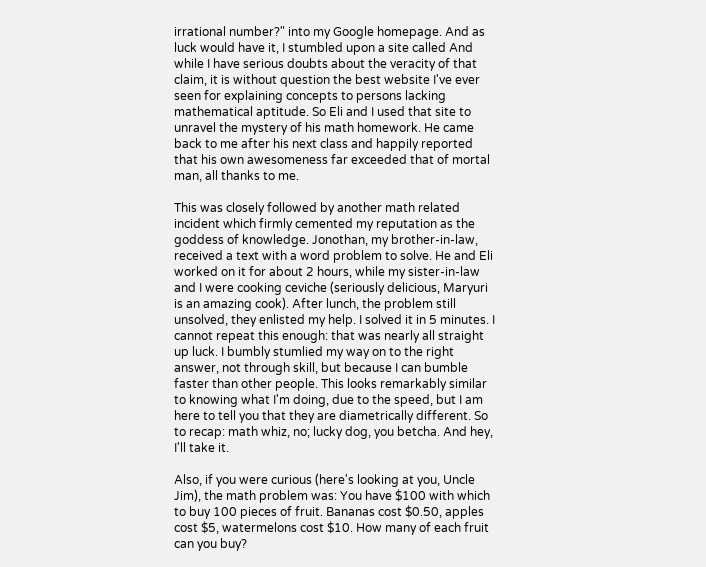irrational number?" into my Google homepage. And as luck would have it, I stumbled upon a site called And while I have serious doubts about the veracity of that claim, it is without question the best website I've ever seen for explaining concepts to persons lacking mathematical aptitude. So Eli and I used that site to unravel the mystery of his math homework. He came back to me after his next class and happily reported that his own awesomeness far exceeded that of mortal man, all thanks to me.

This was closely followed by another math related incident which firmly cemented my reputation as the goddess of knowledge. Jonothan, my brother-in-law, received a text with a word problem to solve. He and Eli worked on it for about 2 hours, while my sister-in-law and I were cooking ceviche (seriously delicious, Maryuri is an amazing cook). After lunch, the problem still unsolved, they enlisted my help. I solved it in 5 minutes. I cannot repeat this enough: that was nearly all straight up luck. I bumbly stumlied my way on to the right answer, not through skill, but because I can bumble faster than other people. This looks remarkably similar to knowing what I'm doing, due to the speed, but I am here to tell you that they are diametrically different. So to recap: math whiz, no; lucky dog, you betcha. And hey, I'll take it.

Also, if you were curious (here's looking at you, Uncle Jim), the math problem was: You have $100 with which to buy 100 pieces of fruit. Bananas cost $0.50, apples cost $5, watermelons cost $10. How many of each fruit can you buy?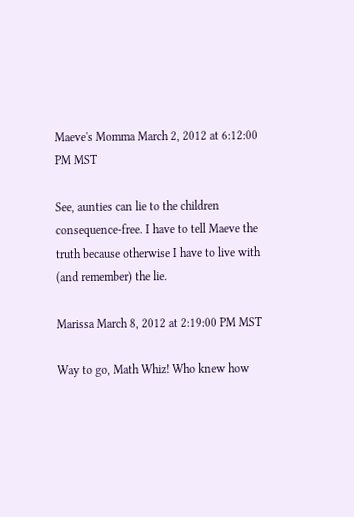Maeve's Momma March 2, 2012 at 6:12:00 PM MST

See, aunties can lie to the children consequence-free. I have to tell Maeve the truth because otherwise I have to live with (and remember) the lie.

Marissa March 8, 2012 at 2:19:00 PM MST

Way to go, Math Whiz! Who knew how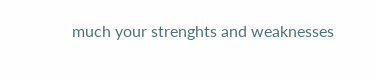much your strenghts and weaknesses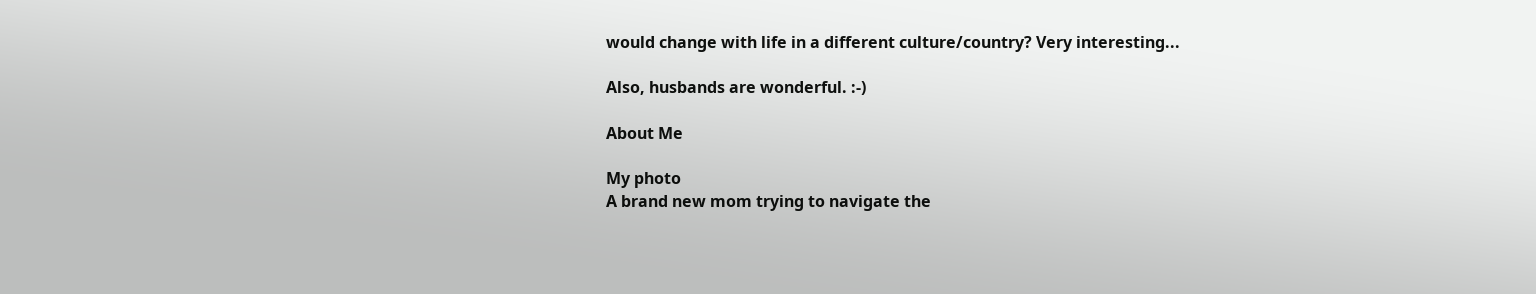would change with life in a different culture/country? Very interesting...

Also, husbands are wonderful. :-)

About Me

My photo
A brand new mom trying to navigate the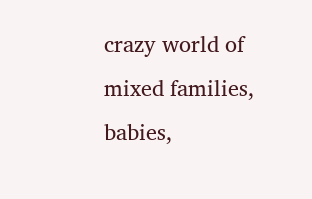crazy world of mixed families, babies,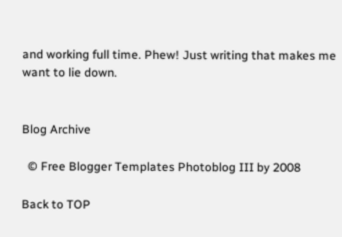and working full time. Phew! Just writing that makes me want to lie down.


Blog Archive

  © Free Blogger Templates Photoblog III by 2008

Back to TOP